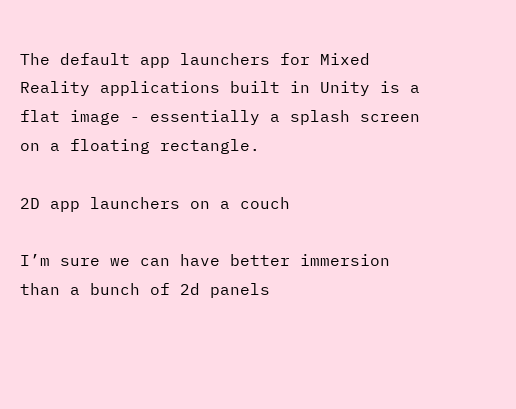The default app launchers for Mixed Reality applications built in Unity is a flat image - essentially a splash screen on a floating rectangle.

2D app launchers on a couch

I’m sure we can have better immersion than a bunch of 2d panels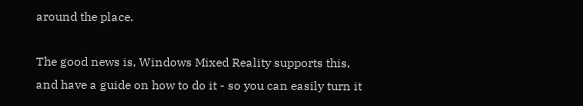around the place.

The good news is, Windows Mixed Reality supports this, and have a guide on how to do it - so you can easily turn it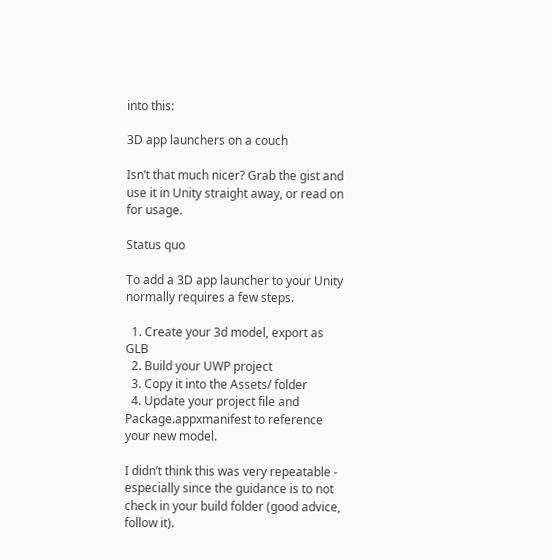into this:

3D app launchers on a couch

Isn’t that much nicer? Grab the gist and use it in Unity straight away, or read on for usage.

Status quo

To add a 3D app launcher to your Unity normally requires a few steps.

  1. Create your 3d model, export as GLB
  2. Build your UWP project
  3. Copy it into the Assets/ folder
  4. Update your project file and Package.appxmanifest to reference your new model.

I didn’t think this was very repeatable - especially since the guidance is to not check in your build folder (good advice, follow it).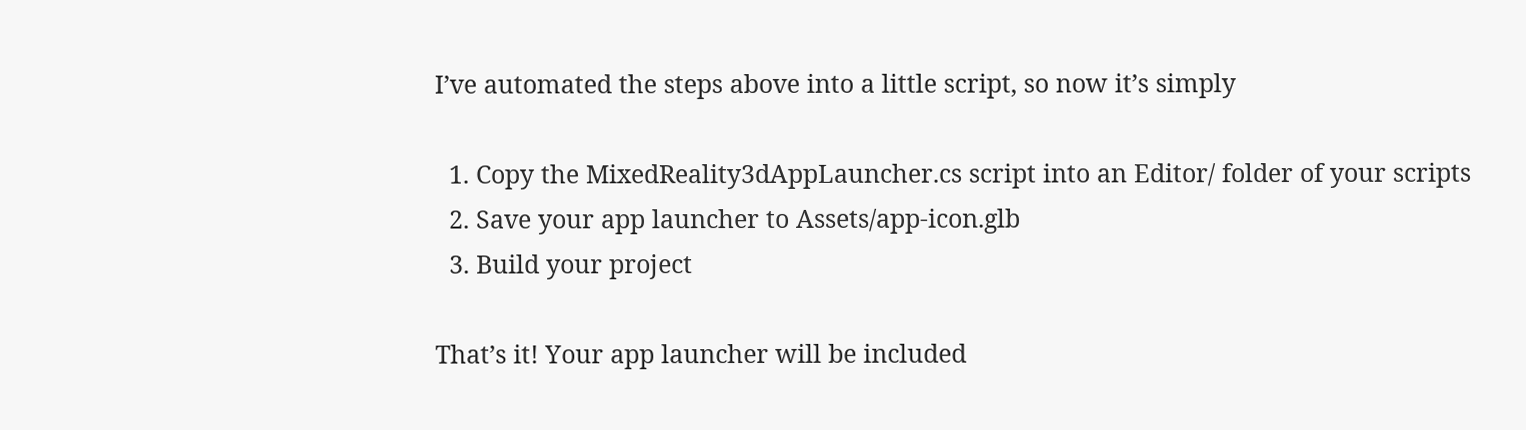I’ve automated the steps above into a little script, so now it’s simply

  1. Copy the MixedReality3dAppLauncher.cs script into an Editor/ folder of your scripts
  2. Save your app launcher to Assets/app-icon.glb
  3. Build your project

That’s it! Your app launcher will be included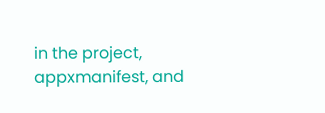in the project, appxmanifest, and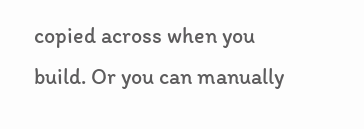copied across when you build. Or you can manually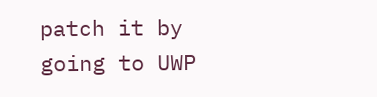patch it by going to UWP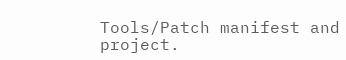Tools/Patch manifest and project.